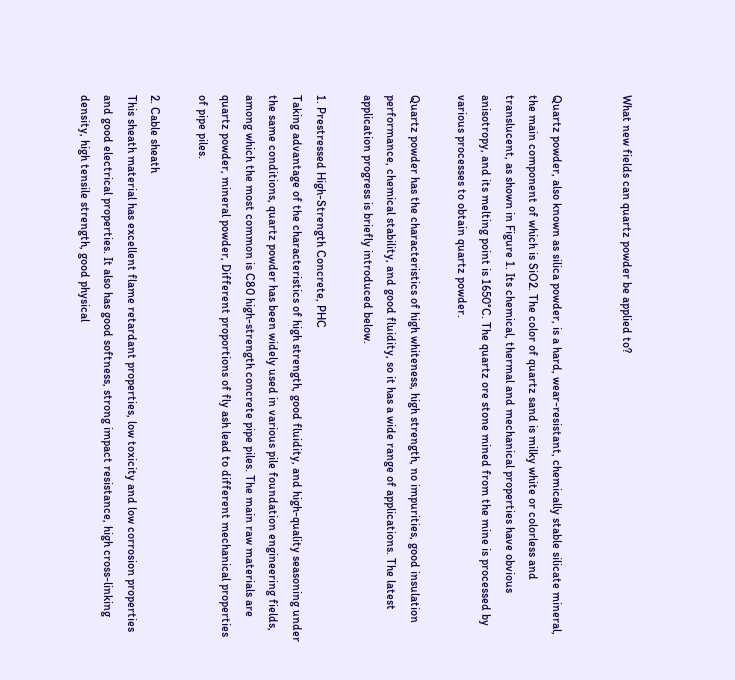What new fields can quartz powder be applied to?


Quartz powder, also known as silica powder, is a hard, wear-resistant, chemically stable silicate mineral, the main component of which is SiO2. The color of quartz sand is milky white or colorless and translucent, as shown in Figure 1. Its chemical, thermal and mechanical properties have obvious anisotropy, and its melting point is 1650°C. The quartz ore stone mined from the mine is processed by various processes to obtain quartz powder.

Quartz powder has the characteristics of high whiteness, high strength, no impurities, good insulation performance, chemical stability, and good fluidity, so it has a wide range of applications. The latest application progress is briefly introduced below.

1. Prestressed High-Strength Concrete, PHC
Taking advantage of the characteristics of high strength, good fluidity, and high-quality seasoning under the same conditions, quartz powder has been widely used in various pile foundation engineering fields, among which the most common is C80 high-strength concrete pipe piles. The main raw materials are quartz powder, mineral powder, Different proportions of fly ash lead to different mechanical properties of pipe piles.

2. Cable sheath
This sheath material has excellent flame retardant properties, low toxicity and low corrosion properties and good electrical properties. It also has good softness, strong impact resistance, high cross-linking density, high tensile strength, good physical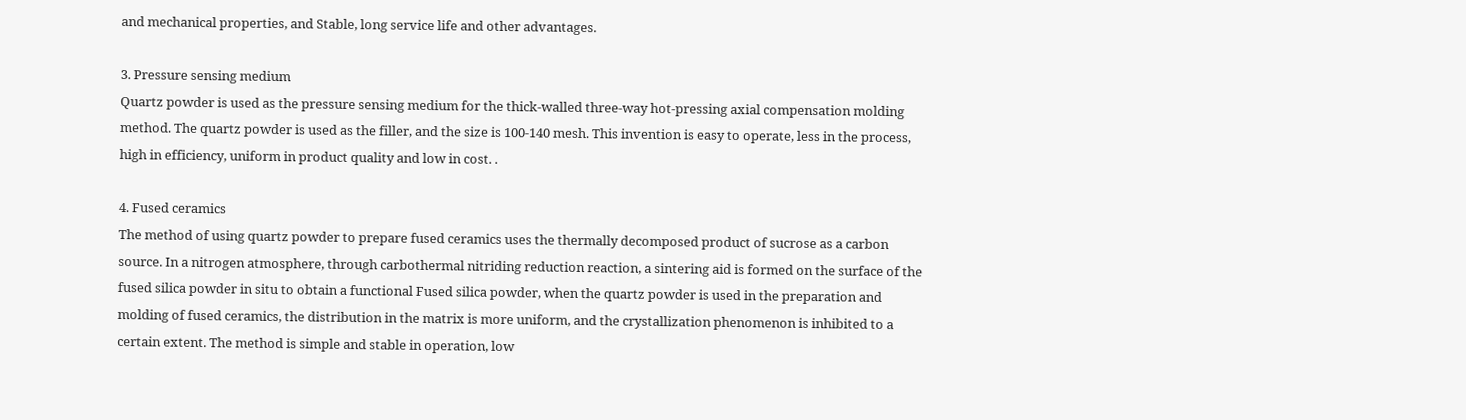and mechanical properties, and Stable, long service life and other advantages.

3. Pressure sensing medium
Quartz powder is used as the pressure sensing medium for the thick-walled three-way hot-pressing axial compensation molding method. The quartz powder is used as the filler, and the size is 100-140 mesh. This invention is easy to operate, less in the process, high in efficiency, uniform in product quality and low in cost. .

4. Fused ceramics
The method of using quartz powder to prepare fused ceramics uses the thermally decomposed product of sucrose as a carbon source. In a nitrogen atmosphere, through carbothermal nitriding reduction reaction, a sintering aid is formed on the surface of the fused silica powder in situ to obtain a functional Fused silica powder, when the quartz powder is used in the preparation and molding of fused ceramics, the distribution in the matrix is more uniform, and the crystallization phenomenon is inhibited to a certain extent. The method is simple and stable in operation, low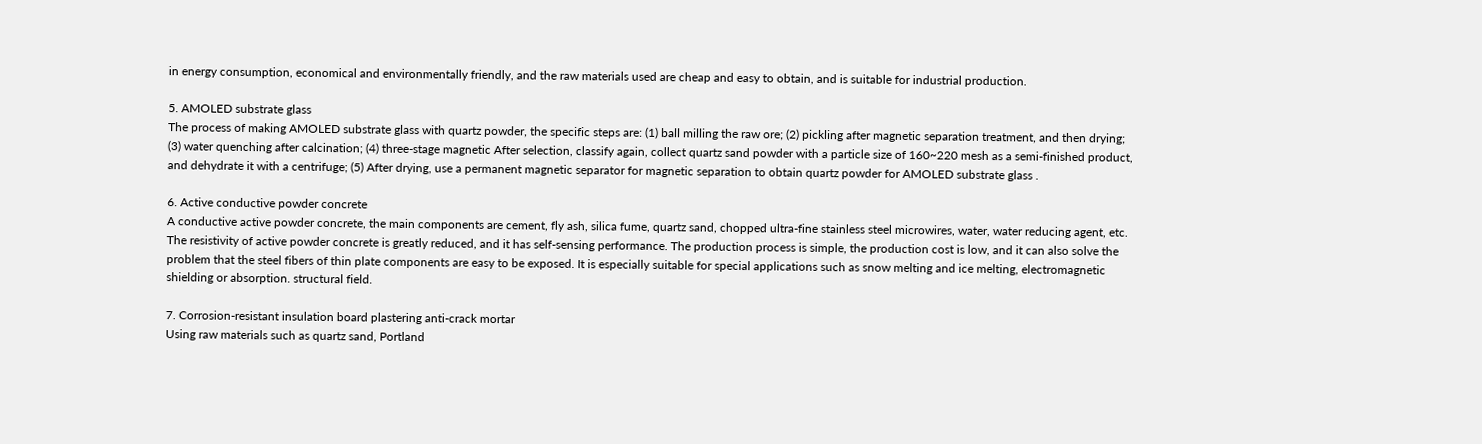in energy consumption, economical and environmentally friendly, and the raw materials used are cheap and easy to obtain, and is suitable for industrial production.

5. AMOLED substrate glass
The process of making AMOLED substrate glass with quartz powder, the specific steps are: (1) ball milling the raw ore; (2) pickling after magnetic separation treatment, and then drying; (3) water quenching after calcination; (4) three-stage magnetic After selection, classify again, collect quartz sand powder with a particle size of 160~220 mesh as a semi-finished product, and dehydrate it with a centrifuge; (5) After drying, use a permanent magnetic separator for magnetic separation to obtain quartz powder for AMOLED substrate glass .

6. Active conductive powder concrete
A conductive active powder concrete, the main components are cement, fly ash, silica fume, quartz sand, chopped ultra-fine stainless steel microwires, water, water reducing agent, etc. The resistivity of active powder concrete is greatly reduced, and it has self-sensing performance. The production process is simple, the production cost is low, and it can also solve the problem that the steel fibers of thin plate components are easy to be exposed. It is especially suitable for special applications such as snow melting and ice melting, electromagnetic shielding or absorption. structural field.

7. Corrosion-resistant insulation board plastering anti-crack mortar
Using raw materials such as quartz sand, Portland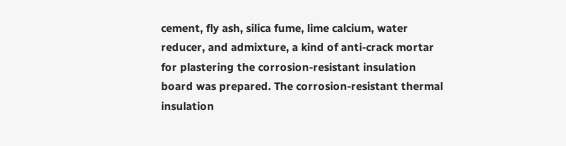cement, fly ash, silica fume, lime calcium, water reducer, and admixture, a kind of anti-crack mortar for plastering the corrosion-resistant insulation board was prepared. The corrosion-resistant thermal insulation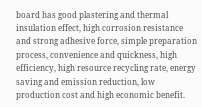board has good plastering and thermal insulation effect, high corrosion resistance and strong adhesive force, simple preparation process, convenience and quickness, high efficiency, high resource recycling rate, energy saving and emission reduction, low production cost and high economic benefit.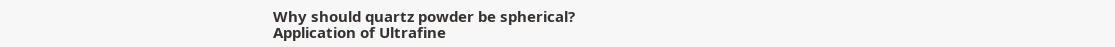Why should quartz powder be spherical?
Application of Ultrafine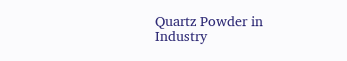Quartz Powder in Industry